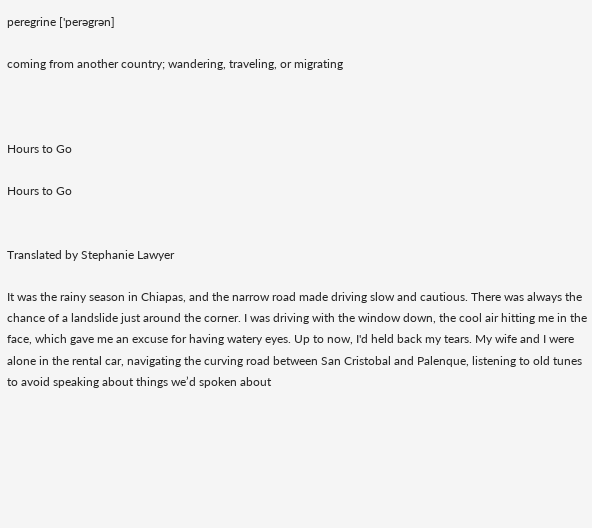peregrine ['perəgrən]

coming from another country; wandering, traveling, or migrating



Hours to Go

Hours to Go


Translated by Stephanie Lawyer

It was the rainy season in Chiapas, and the narrow road made driving slow and cautious. There was always the chance of a landslide just around the corner. I was driving with the window down, the cool air hitting me in the face, which gave me an excuse for having watery eyes. Up to now, I'd held back my tears. My wife and I were alone in the rental car, navigating the curving road between San Cristobal and Palenque, listening to old tunes to avoid speaking about things we’d spoken about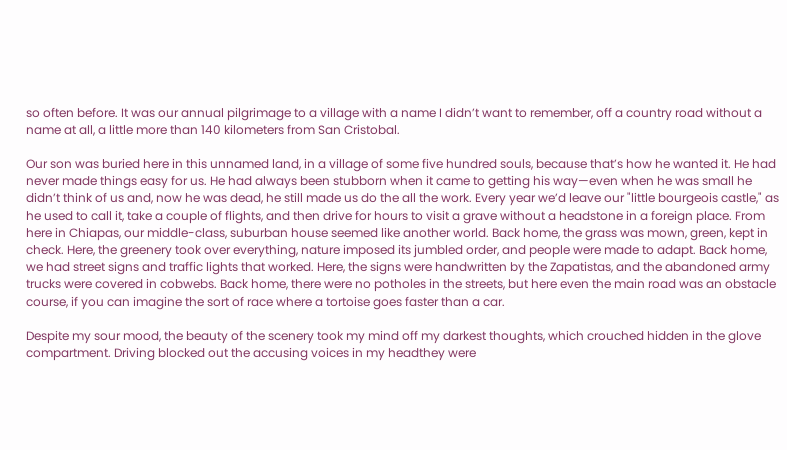so often before. It was our annual pilgrimage to a village with a name I didn’t want to remember, off a country road without a name at all, a little more than 140 kilometers from San Cristobal.

Our son was buried here in this unnamed land, in a village of some five hundred souls, because that’s how he wanted it. He had never made things easy for us. He had always been stubborn when it came to getting his way—even when he was small he didn’t think of us and, now he was dead, he still made us do the all the work. Every year we’d leave our "little bourgeois castle," as he used to call it, take a couple of flights, and then drive for hours to visit a grave without a headstone in a foreign place. From here in Chiapas, our middle-class, suburban house seemed like another world. Back home, the grass was mown, green, kept in check. Here, the greenery took over everything, nature imposed its jumbled order, and people were made to adapt. Back home, we had street signs and traffic lights that worked. Here, the signs were handwritten by the Zapatistas, and the abandoned army trucks were covered in cobwebs. Back home, there were no potholes in the streets, but here even the main road was an obstacle course, if you can imagine the sort of race where a tortoise goes faster than a car.

Despite my sour mood, the beauty of the scenery took my mind off my darkest thoughts, which crouched hidden in the glove compartment. Driving blocked out the accusing voices in my headthey were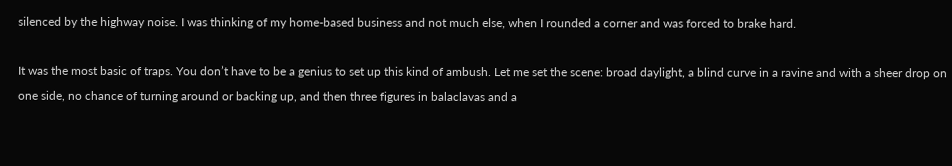silenced by the highway noise. I was thinking of my home-based business and not much else, when I rounded a corner and was forced to brake hard.

It was the most basic of traps. You don’t have to be a genius to set up this kind of ambush. Let me set the scene: broad daylight, a blind curve in a ravine and with a sheer drop on one side, no chance of turning around or backing up, and then three figures in balaclavas and a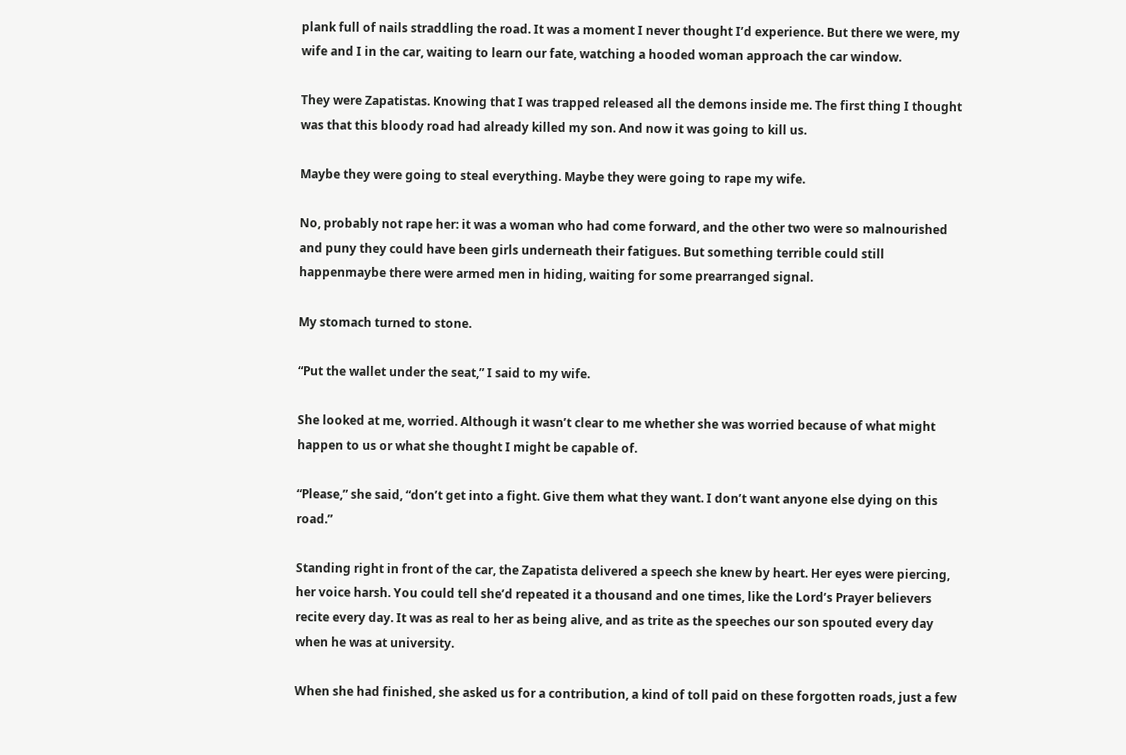plank full of nails straddling the road. It was a moment I never thought I’d experience. But there we were, my wife and I in the car, waiting to learn our fate, watching a hooded woman approach the car window.

They were Zapatistas. Knowing that I was trapped released all the demons inside me. The first thing I thought was that this bloody road had already killed my son. And now it was going to kill us.

Maybe they were going to steal everything. Maybe they were going to rape my wife.

No, probably not rape her: it was a woman who had come forward, and the other two were so malnourished and puny they could have been girls underneath their fatigues. But something terrible could still happenmaybe there were armed men in hiding, waiting for some prearranged signal.

My stomach turned to stone.

“Put the wallet under the seat,” I said to my wife.

She looked at me, worried. Although it wasn’t clear to me whether she was worried because of what might happen to us or what she thought I might be capable of.

“Please,” she said, “don’t get into a fight. Give them what they want. I don’t want anyone else dying on this road.”

Standing right in front of the car, the Zapatista delivered a speech she knew by heart. Her eyes were piercing, her voice harsh. You could tell she’d repeated it a thousand and one times, like the Lord’s Prayer believers recite every day. It was as real to her as being alive, and as trite as the speeches our son spouted every day when he was at university.

When she had finished, she asked us for a contribution, a kind of toll paid on these forgotten roads, just a few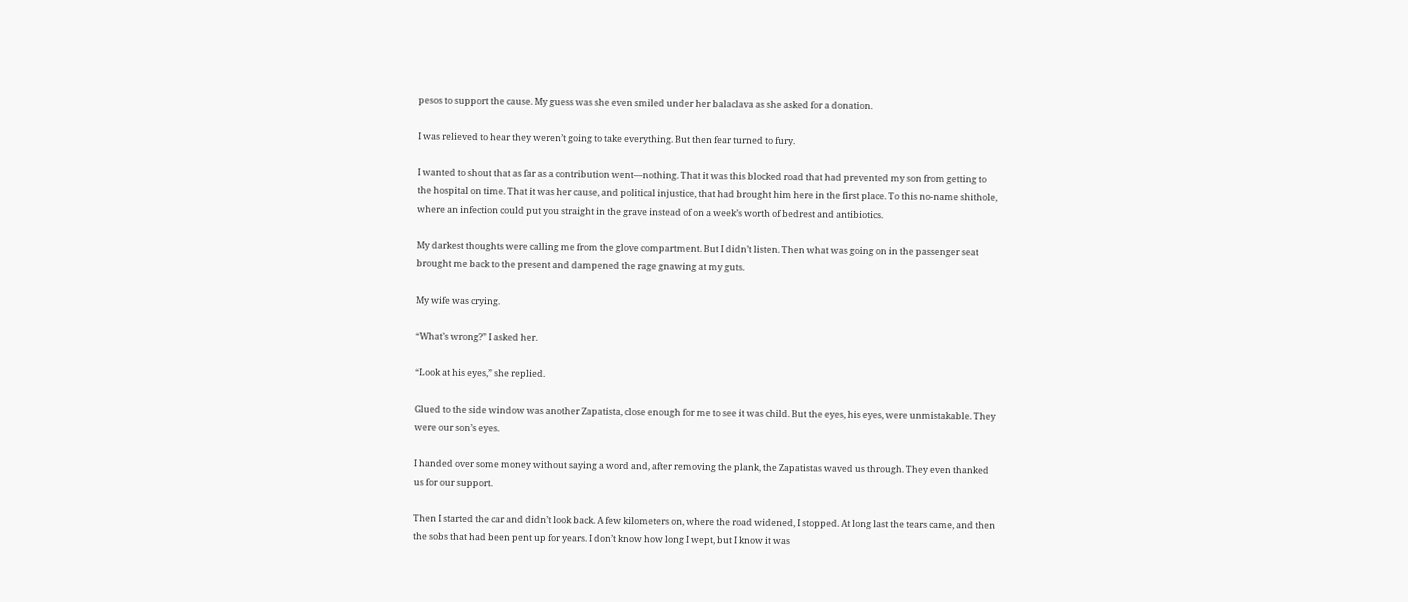pesos to support the cause. My guess was she even smiled under her balaclava as she asked for a donation.

I was relieved to hear they weren’t going to take everything. But then fear turned to fury.

I wanted to shout that as far as a contribution went—nothing. That it was this blocked road that had prevented my son from getting to the hospital on time. That it was her cause, and political injustice, that had brought him here in the first place. To this no-name shithole, where an infection could put you straight in the grave instead of on a week’s worth of bedrest and antibiotics.

My darkest thoughts were calling me from the glove compartment. But I didn’t listen. Then what was going on in the passenger seat brought me back to the present and dampened the rage gnawing at my guts.

My wife was crying.

“What’s wrong?” I asked her.

“Look at his eyes,” she replied.

Glued to the side window was another Zapatista, close enough for me to see it was child. But the eyes, his eyes, were unmistakable. They were our son’s eyes.

I handed over some money without saying a word and, after removing the plank, the Zapatistas waved us through. They even thanked us for our support.

Then I started the car and didn’t look back. A few kilometers on, where the road widened, I stopped. At long last the tears came, and then the sobs that had been pent up for years. I don’t know how long I wept, but I know it was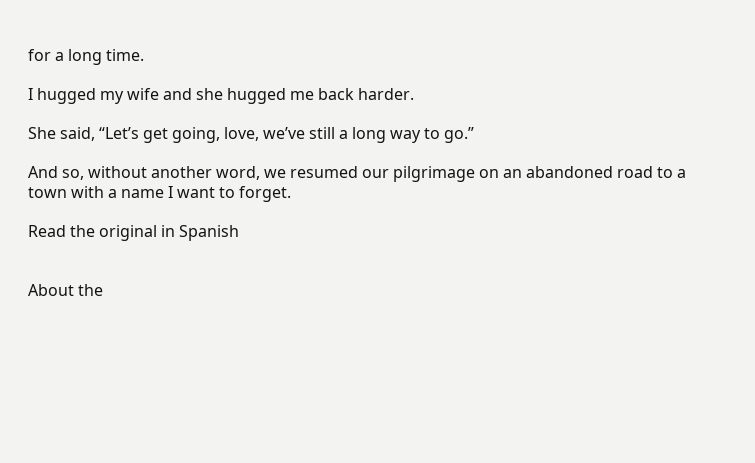for a long time.

I hugged my wife and she hugged me back harder.

She said, “Let’s get going, love, we’ve still a long way to go.”

And so, without another word, we resumed our pilgrimage on an abandoned road to a town with a name I want to forget.

Read the original in Spanish


About the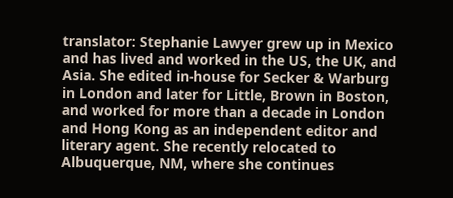translator: Stephanie Lawyer grew up in Mexico and has lived and worked in the US, the UK, and Asia. She edited in-house for Secker & Warburg in London and later for Little, Brown in Boston, and worked for more than a decade in London and Hong Kong as an independent editor and literary agent. She recently relocated to Albuquerque, NM, where she continues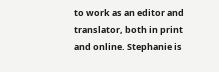to work as an editor and translator, both in print and online. Stephanie is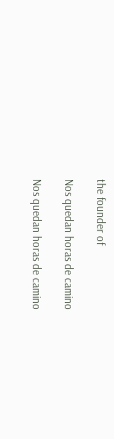the founder of

Nos quedan horas de camino

Nos quedan horas de camino